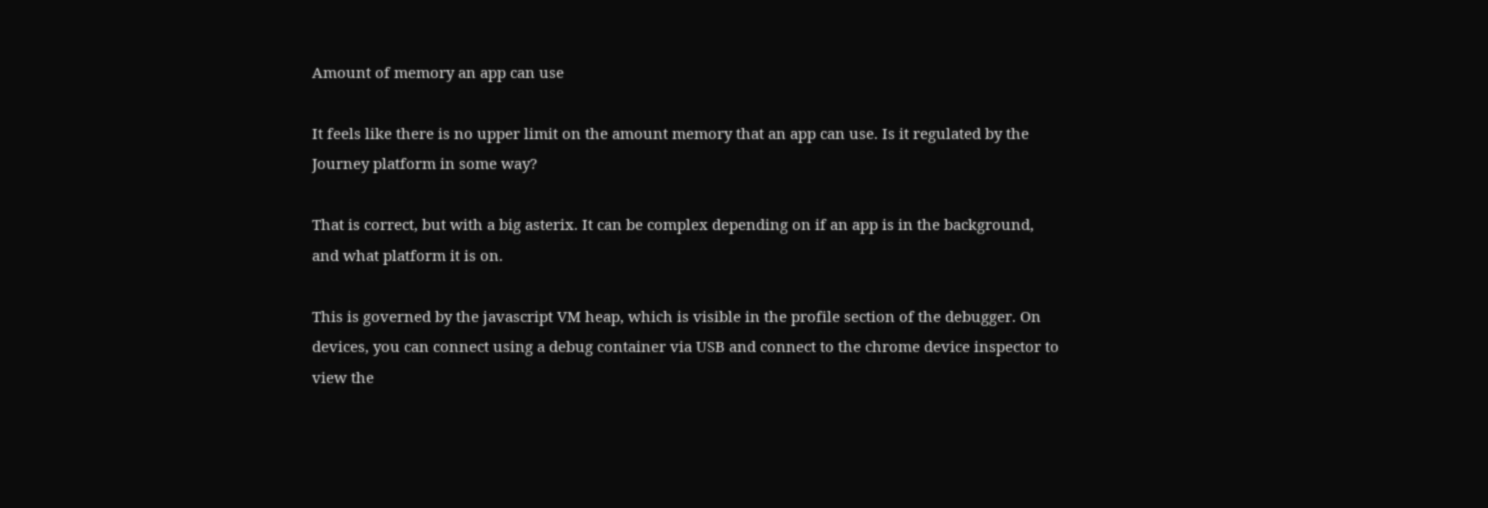Amount of memory an app can use

It feels like there is no upper limit on the amount memory that an app can use. Is it regulated by the Journey platform in some way?

That is correct, but with a big asterix. It can be complex depending on if an app is in the background, and what platform it is on.

This is governed by the javascript VM heap, which is visible in the profile section of the debugger. On devices, you can connect using a debug container via USB and connect to the chrome device inspector to view the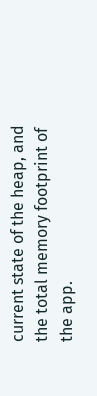current state of the heap, and the total memory footprint of the app.